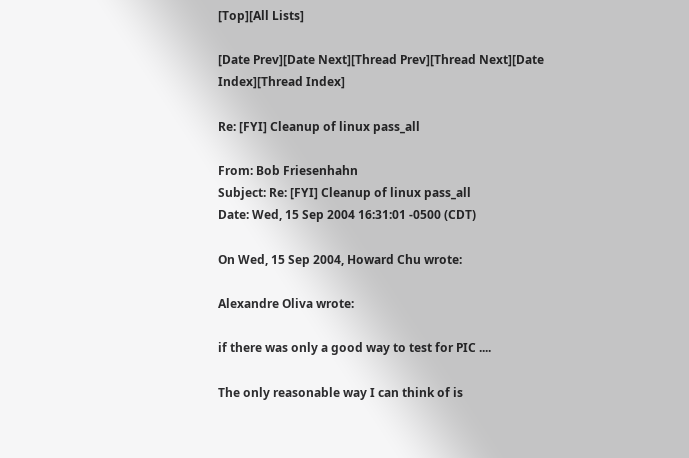[Top][All Lists]

[Date Prev][Date Next][Thread Prev][Thread Next][Date Index][Thread Index]

Re: [FYI] Cleanup of linux pass_all

From: Bob Friesenhahn
Subject: Re: [FYI] Cleanup of linux pass_all
Date: Wed, 15 Sep 2004 16:31:01 -0500 (CDT)

On Wed, 15 Sep 2004, Howard Chu wrote:

Alexandre Oliva wrote:

if there was only a good way to test for PIC ....

The only reasonable way I can think of is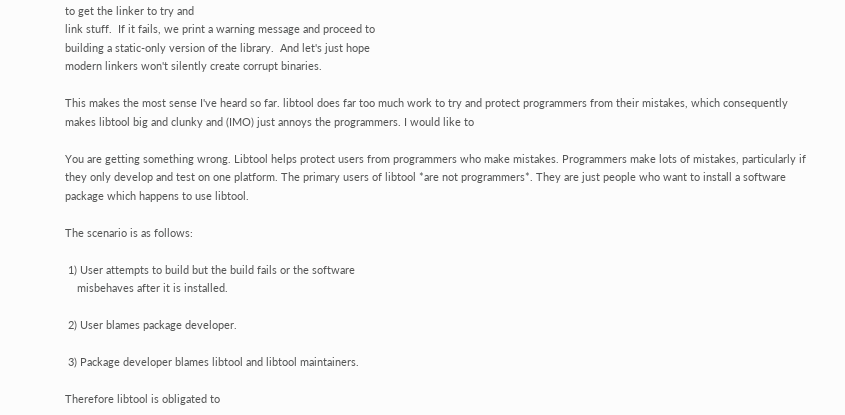to get the linker to try and
link stuff.  If it fails, we print a warning message and proceed to
building a static-only version of the library.  And let's just hope
modern linkers won't silently create corrupt binaries.

This makes the most sense I've heard so far. libtool does far too much work to try and protect programmers from their mistakes, which consequently makes libtool big and clunky and (IMO) just annoys the programmers. I would like to

You are getting something wrong. Libtool helps protect users from programmers who make mistakes. Programmers make lots of mistakes, particularly if they only develop and test on one platform. The primary users of libtool *are not programmers*. They are just people who want to install a software package which happens to use libtool.

The scenario is as follows:

 1) User attempts to build but the build fails or the software
    misbehaves after it is installed.

 2) User blames package developer.

 3) Package developer blames libtool and libtool maintainers.

Therefore libtool is obligated to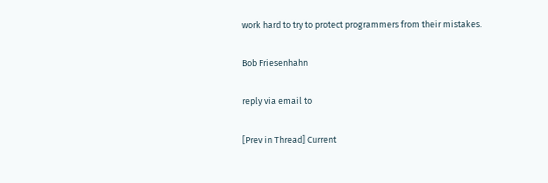work hard to try to protect programmers from their mistakes.

Bob Friesenhahn

reply via email to

[Prev in Thread] Current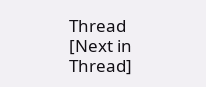Thread [Next in Thread]